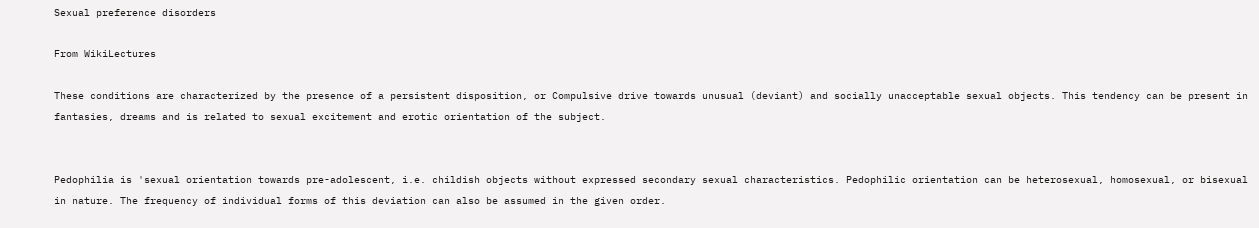Sexual preference disorders

From WikiLectures

These conditions are characterized by the presence of a persistent disposition, or Compulsive drive towards unusual (deviant) and socially unacceptable sexual objects. This tendency can be present in fantasies, dreams and is related to sexual excitement and erotic orientation of the subject.


Pedophilia is 'sexual orientation towards pre-adolescent, i.e. childish objects without expressed secondary sexual characteristics. Pedophilic orientation can be heterosexual, homosexual, or bisexual in nature. The frequency of individual forms of this deviation can also be assumed in the given order.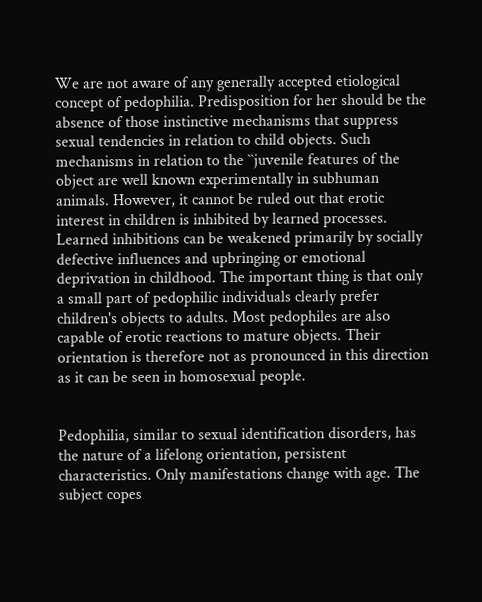We are not aware of any generally accepted etiological concept of pedophilia. Predisposition for her should be the absence of those instinctive mechanisms that suppress sexual tendencies in relation to child objects. Such mechanisms in relation to the ``juvenile features of the object are well known experimentally in subhuman animals. However, it cannot be ruled out that erotic interest in children is inhibited by learned processes. Learned inhibitions can be weakened primarily by socially defective influences and upbringing or emotional deprivation in childhood. The important thing is that only a small part of pedophilic individuals clearly prefer children's objects to adults. Most pedophiles are also capable of erotic reactions to mature objects. Their orientation is therefore not as pronounced in this direction as it can be seen in homosexual people.


Pedophilia, similar to sexual identification disorders, has the nature of a lifelong orientation, persistent characteristics. Only manifestations change with age. The subject copes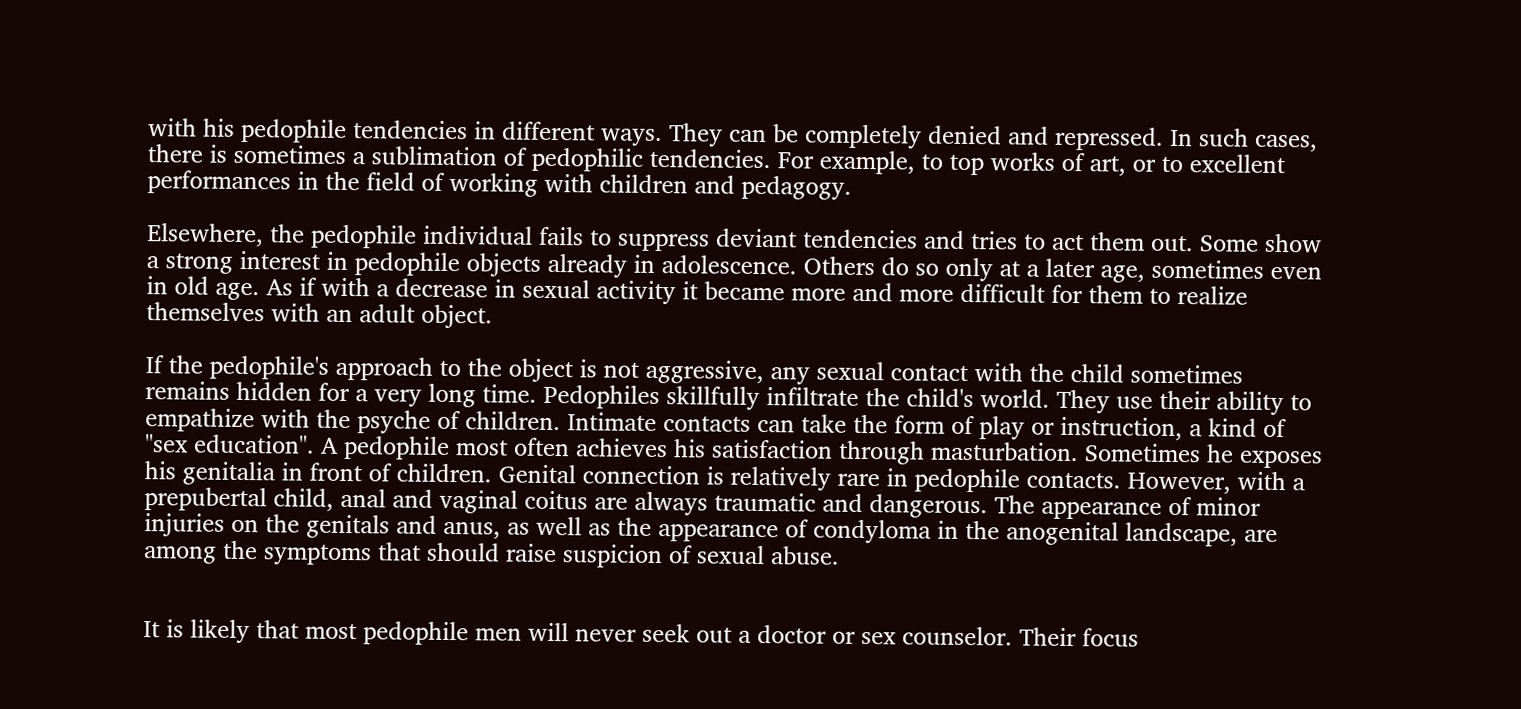with his pedophile tendencies in different ways. They can be completely denied and repressed. In such cases, there is sometimes a sublimation of pedophilic tendencies. For example, to top works of art, or to excellent performances in the field of working with children and pedagogy.

Elsewhere, the pedophile individual fails to suppress deviant tendencies and tries to act them out. Some show a strong interest in pedophile objects already in adolescence. Others do so only at a later age, sometimes even in old age. As if with a decrease in sexual activity it became more and more difficult for them to realize themselves with an adult object.

If the pedophile's approach to the object is not aggressive, any sexual contact with the child sometimes remains hidden for a very long time. Pedophiles skillfully infiltrate the child's world. They use their ability to empathize with the psyche of children. Intimate contacts can take the form of play or instruction, a kind of "sex education". A pedophile most often achieves his satisfaction through masturbation. Sometimes he exposes his genitalia in front of children. Genital connection is relatively rare in pedophile contacts. However, with a prepubertal child, anal and vaginal coitus are always traumatic and dangerous. The appearance of minor injuries on the genitals and anus, as well as the appearance of condyloma in the anogenital landscape, are among the symptoms that should raise suspicion of sexual abuse.


It is likely that most pedophile men will never seek out a doctor or sex counselor. Their focus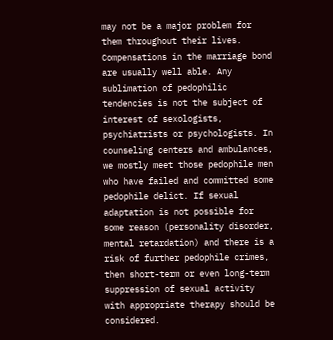may not be a major problem for them throughout their lives. Compensations in the marriage bond are usually well able. Any sublimation of pedophilic tendencies is not the subject of interest of sexologists, psychiatrists or psychologists. In counseling centers and ambulances, we mostly meet those pedophile men who have failed and committed some pedophile delict. If sexual adaptation is not possible for some reason (personality disorder, mental retardation) and there is a risk of further pedophile crimes, then short-term or even long-term suppression of sexual activity with appropriate therapy should be considered.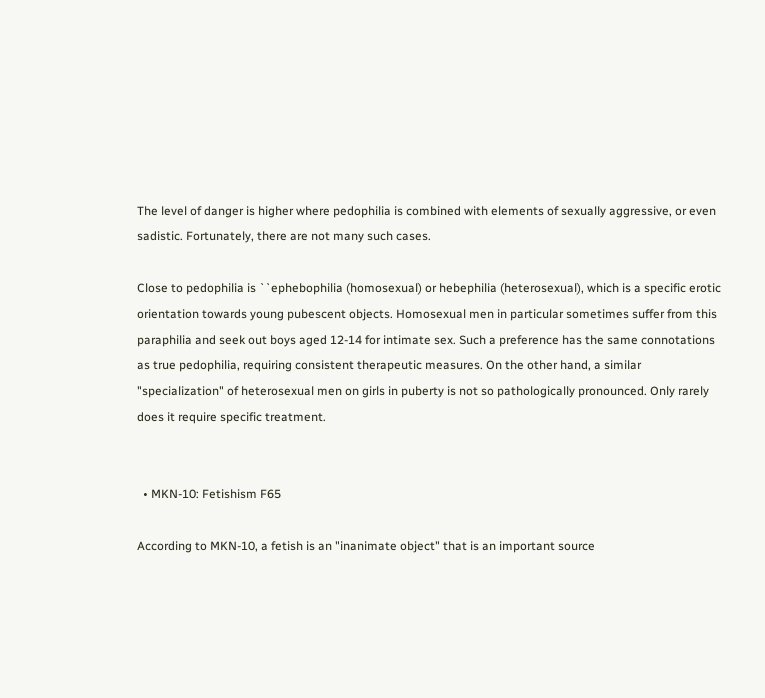The level of danger is higher where pedophilia is combined with elements of sexually aggressive, or even sadistic. Fortunately, there are not many such cases.

Close to pedophilia is ``ephebophilia (homosexual) or hebephilia (heterosexual), which is a specific erotic orientation towards young pubescent objects. Homosexual men in particular sometimes suffer from this paraphilia and seek out boys aged 12-14 for intimate sex. Such a preference has the same connotations as true pedophilia, requiring consistent therapeutic measures. On the other hand, a similar "specialization" of heterosexual men on girls in puberty is not so pathologically pronounced. Only rarely does it require specific treatment.


  • MKN-10: Fetishism F65

According to MKN-10, a fetish is an "inanimate object" that is an important source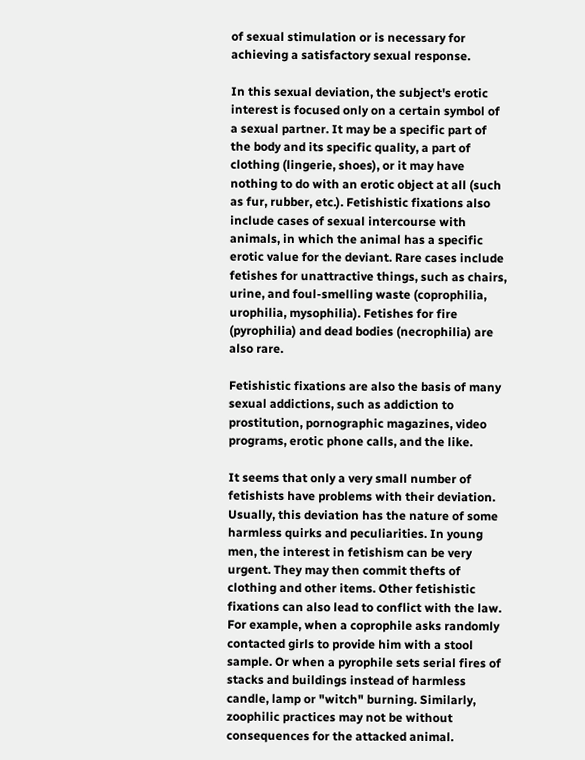of sexual stimulation or is necessary for achieving a satisfactory sexual response.

In this sexual deviation, the subject's erotic interest is focused only on a certain symbol of a sexual partner. It may be a specific part of the body and its specific quality, a part of clothing (lingerie, shoes), or it may have nothing to do with an erotic object at all (such as fur, rubber, etc.). Fetishistic fixations also include cases of sexual intercourse with animals, in which the animal has a specific erotic value for the deviant. Rare cases include fetishes for unattractive things, such as chairs, urine, and foul-smelling waste (coprophilia, urophilia, mysophilia). Fetishes for fire (pyrophilia) and dead bodies (necrophilia) are also rare.

Fetishistic fixations are also the basis of many sexual addictions, such as addiction to prostitution, pornographic magazines, video programs, erotic phone calls, and the like.

It seems that only a very small number of fetishists have problems with their deviation. Usually, this deviation has the nature of some harmless quirks and peculiarities. In young men, the interest in fetishism can be very urgent. They may then commit thefts of clothing and other items. Other fetishistic fixations can also lead to conflict with the law. For example, when a coprophile asks randomly contacted girls to provide him with a stool sample. Or when a pyrophile sets serial fires of stacks and buildings instead of harmless candle, lamp or "witch" burning. Similarly, zoophilic practices may not be without consequences for the attacked animal.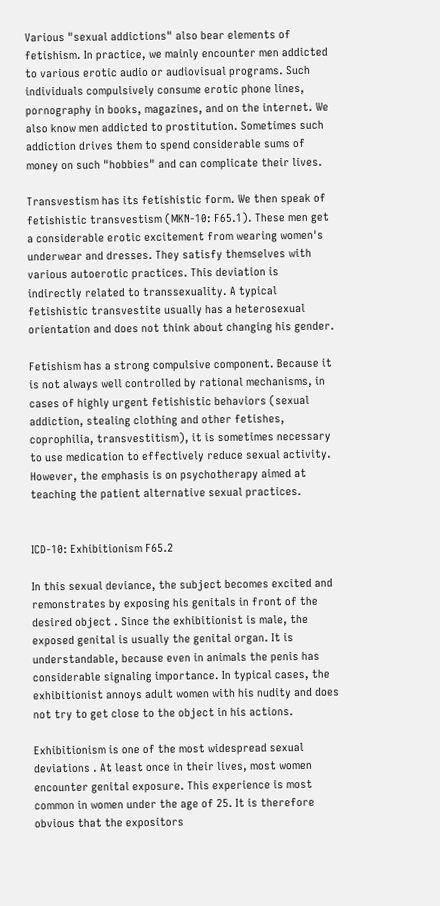Various "sexual addictions" also bear elements of fetishism. In practice, we mainly encounter men addicted to various erotic audio or audiovisual programs. Such individuals compulsively consume erotic phone lines, pornography in books, magazines, and on the internet. We also know men addicted to prostitution. Sometimes such addiction drives them to spend considerable sums of money on such "hobbies" and can complicate their lives.

Transvestism has its fetishistic form. We then speak of fetishistic transvestism (MKN-10: F65.1). These men get a considerable erotic excitement from wearing women's underwear and dresses. They satisfy themselves with various autoerotic practices. This deviation is indirectly related to transsexuality. A typical fetishistic transvestite usually has a heterosexual orientation and does not think about changing his gender.

Fetishism has a strong compulsive component. Because it is not always well controlled by rational mechanisms, in cases of highly urgent fetishistic behaviors (sexual addiction, stealing clothing and other fetishes, coprophilia, transvestitism), it is sometimes necessary to use medication to effectively reduce sexual activity. However, the emphasis is on psychotherapy aimed at teaching the patient alternative sexual practices.


ICD-10: Exhibitionism F65.2

In this sexual deviance, the subject becomes excited and remonstrates by exposing his genitals in front of the desired object . Since the exhibitionist is male, the exposed genital is usually the genital organ. It is understandable, because even in animals the penis has considerable signaling importance. In typical cases, the exhibitionist annoys adult women with his nudity and does not try to get close to the object in his actions.

Exhibitionism is one of the most widespread sexual deviations . At least once in their lives, most women encounter genital exposure. This experience is most common in women under the age of 25. It is therefore obvious that the expositors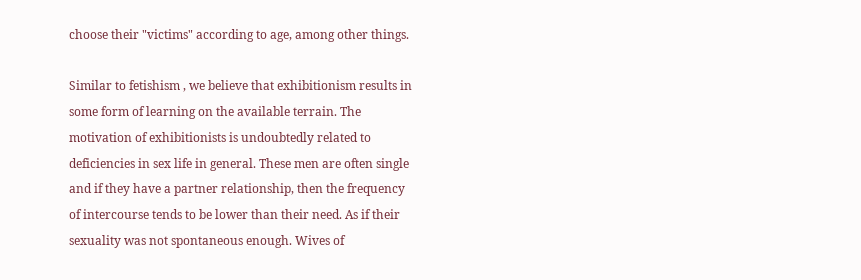choose their "victims" according to age, among other things.

Similar to fetishism , we believe that exhibitionism results in some form of learning on the available terrain. The motivation of exhibitionists is undoubtedly related to deficiencies in sex life in general. These men are often single and if they have a partner relationship, then the frequency of intercourse tends to be lower than their need. As if their sexuality was not spontaneous enough. Wives of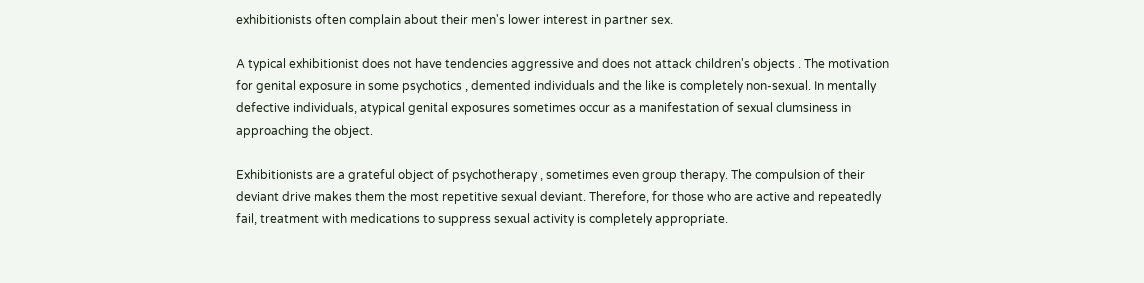exhibitionists often complain about their men's lower interest in partner sex.

A typical exhibitionist does not have tendencies aggressive and does not attack children's objects . The motivation for genital exposure in some psychotics , demented individuals and the like is completely non-sexual. In mentally defective individuals, atypical genital exposures sometimes occur as a manifestation of sexual clumsiness in approaching the object.

Exhibitionists are a grateful object of psychotherapy , sometimes even group therapy. The compulsion of their deviant drive makes them the most repetitive sexual deviant. Therefore, for those who are active and repeatedly fail, treatment with medications to suppress sexual activity is completely appropriate.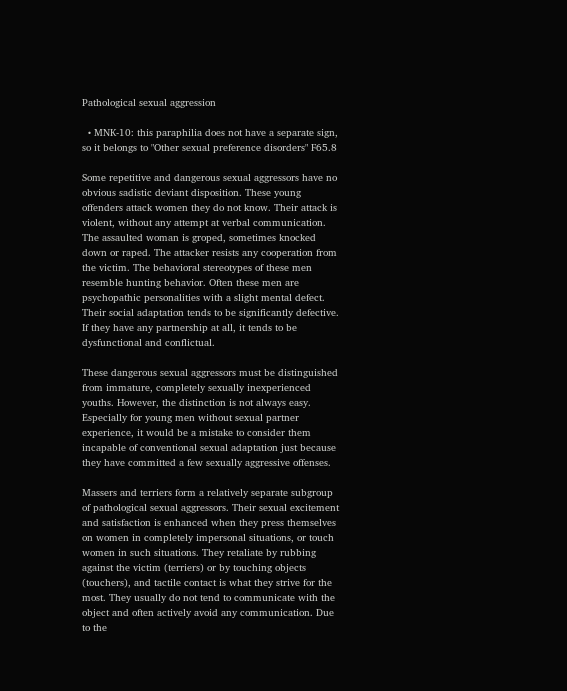Pathological sexual aggression

  • MNK-10: this paraphilia does not have a separate sign, so it belongs to "Other sexual preference disorders" F65.8

Some repetitive and dangerous sexual aggressors have no obvious sadistic deviant disposition. These young offenders attack women they do not know. Their attack is violent, without any attempt at verbal communication. The assaulted woman is groped, sometimes knocked down or raped. The attacker resists any cooperation from the victim. The behavioral stereotypes of these men resemble hunting behavior. Often these men are psychopathic personalities with a slight mental defect. Their social adaptation tends to be significantly defective. If they have any partnership at all, it tends to be dysfunctional and conflictual.

These dangerous sexual aggressors must be distinguished from immature, completely sexually inexperienced youths. However, the distinction is not always easy. Especially for young men without sexual partner experience, it would be a mistake to consider them incapable of conventional sexual adaptation just because they have committed a few sexually aggressive offenses.

Massers and terriers form a relatively separate subgroup of pathological sexual aggressors. Their sexual excitement and satisfaction is enhanced when they press themselves on women in completely impersonal situations, or touch women in such situations. They retaliate by rubbing against the victim (terriers) or by touching objects (touchers), and tactile contact is what they strive for the most. They usually do not tend to communicate with the object and often actively avoid any communication. Due to the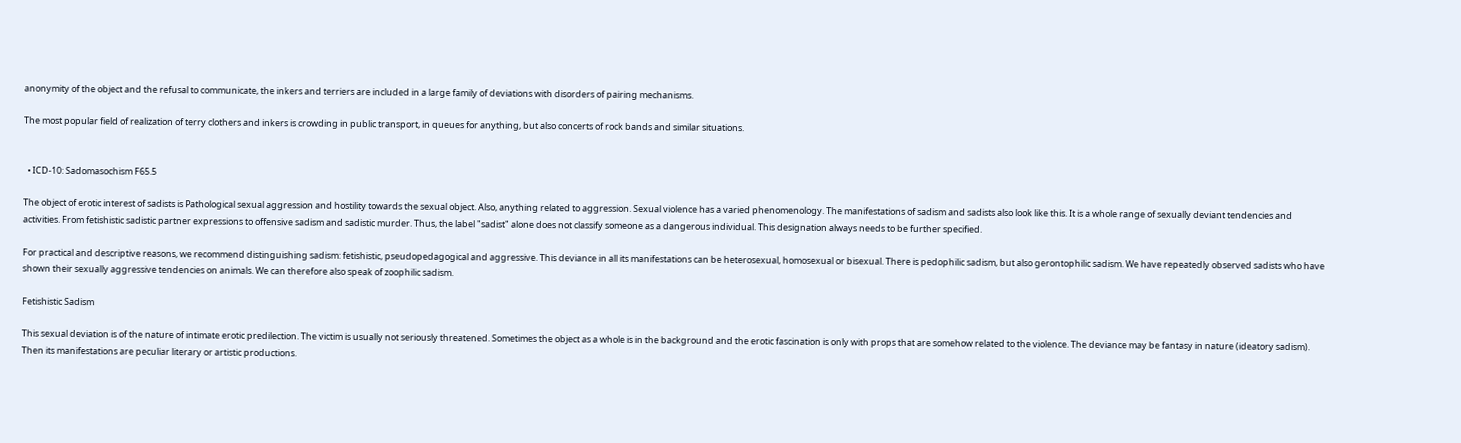anonymity of the object and the refusal to communicate, the inkers and terriers are included in a large family of deviations with disorders of pairing mechanisms.

The most popular field of realization of terry clothers and inkers is crowding in public transport, in queues for anything, but also concerts of rock bands and similar situations.


  • ICD-10: Sadomasochism F65.5

The object of erotic interest of sadists is Pathological sexual aggression and hostility towards the sexual object. Also, anything related to aggression. Sexual violence has a varied phenomenology. The manifestations of sadism and sadists also look like this. It is a whole range of sexually deviant tendencies and activities. From fetishistic sadistic partner expressions to offensive sadism and sadistic murder. Thus, the label "sadist" alone does not classify someone as a dangerous individual. This designation always needs to be further specified.

For practical and descriptive reasons, we recommend distinguishing sadism: fetishistic, pseudopedagogical and aggressive. This deviance in all its manifestations can be heterosexual, homosexual or bisexual. There is pedophilic sadism, but also gerontophilic sadism. We have repeatedly observed sadists who have shown their sexually aggressive tendencies on animals. We can therefore also speak of zoophilic sadism.

Fetishistic Sadism

This sexual deviation is of the nature of intimate erotic predilection. The victim is usually not seriously threatened. Sometimes the object as a whole is in the background and the erotic fascination is only with props that are somehow related to the violence. The deviance may be fantasy in nature (ideatory sadism). Then its manifestations are peculiar literary or artistic productions.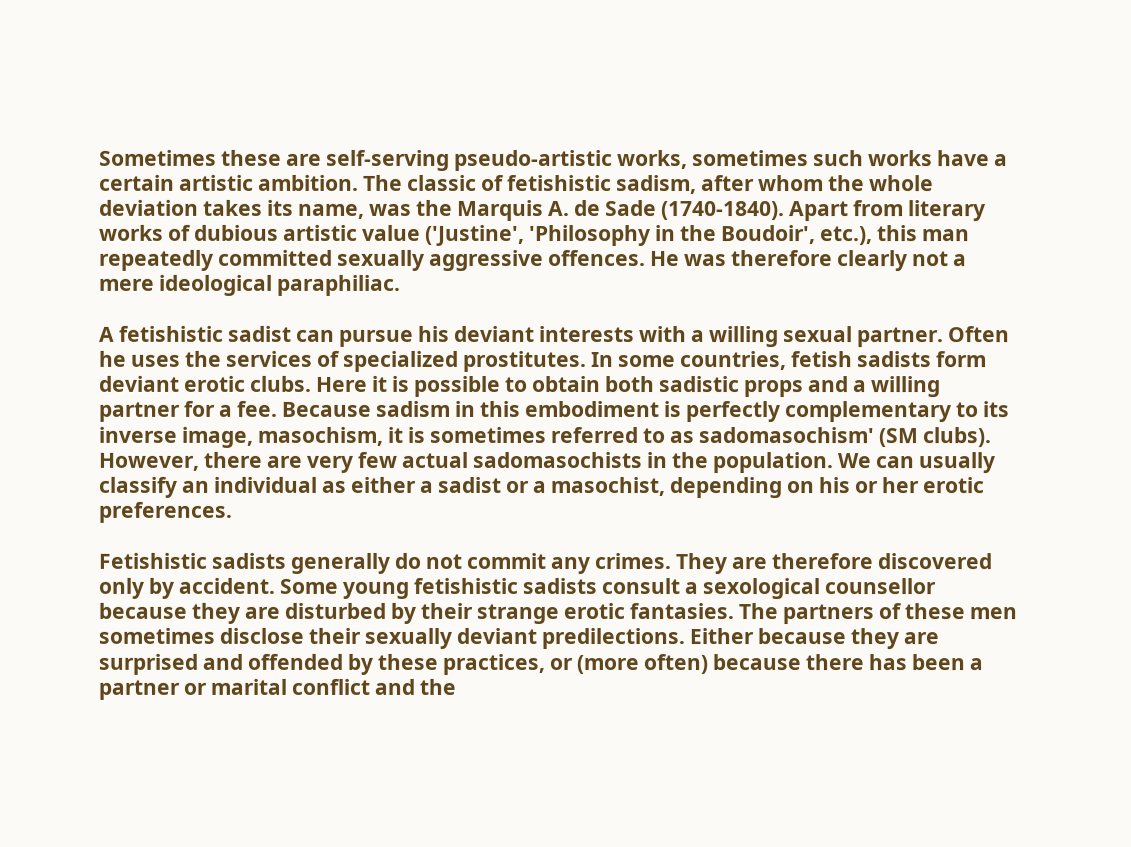Sometimes these are self-serving pseudo-artistic works, sometimes such works have a certain artistic ambition. The classic of fetishistic sadism, after whom the whole deviation takes its name, was the Marquis A. de Sade (1740-1840). Apart from literary works of dubious artistic value ('Justine', 'Philosophy in the Boudoir', etc.), this man repeatedly committed sexually aggressive offences. He was therefore clearly not a mere ideological paraphiliac.

A fetishistic sadist can pursue his deviant interests with a willing sexual partner. Often he uses the services of specialized prostitutes. In some countries, fetish sadists form deviant erotic clubs. Here it is possible to obtain both sadistic props and a willing partner for a fee. Because sadism in this embodiment is perfectly complementary to its inverse image, masochism, it is sometimes referred to as sadomasochism' (SM clubs). However, there are very few actual sadomasochists in the population. We can usually classify an individual as either a sadist or a masochist, depending on his or her erotic preferences.

Fetishistic sadists generally do not commit any crimes. They are therefore discovered only by accident. Some young fetishistic sadists consult a sexological counsellor because they are disturbed by their strange erotic fantasies. The partners of these men sometimes disclose their sexually deviant predilections. Either because they are surprised and offended by these practices, or (more often) because there has been a partner or marital conflict and the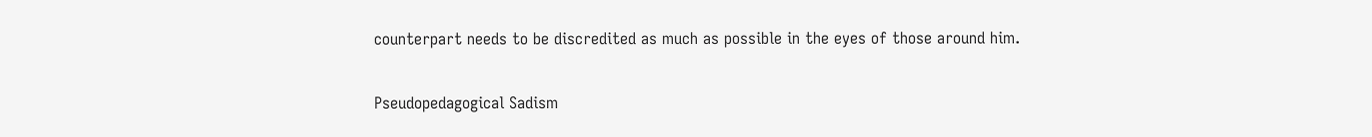counterpart needs to be discredited as much as possible in the eyes of those around him.

Pseudopedagogical Sadism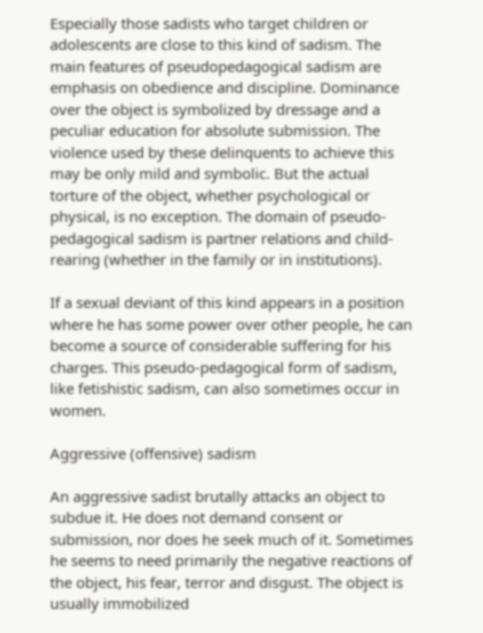Especially those sadists who target children or adolescents are close to this kind of sadism. The main features of pseudopedagogical sadism are emphasis on obedience and discipline. Dominance over the object is symbolized by dressage and a peculiar education for absolute submission. The violence used by these delinquents to achieve this may be only mild and symbolic. But the actual torture of the object, whether psychological or physical, is no exception. The domain of pseudo-pedagogical sadism is partner relations and child-rearing (whether in the family or in institutions).

If a sexual deviant of this kind appears in a position where he has some power over other people, he can become a source of considerable suffering for his charges. This pseudo-pedagogical form of sadism, like fetishistic sadism, can also sometimes occur in women.

Aggressive (offensive) sadism

An aggressive sadist brutally attacks an object to subdue it. He does not demand consent or submission, nor does he seek much of it. Sometimes he seems to need primarily the negative reactions of the object, his fear, terror and disgust. The object is usually immobilized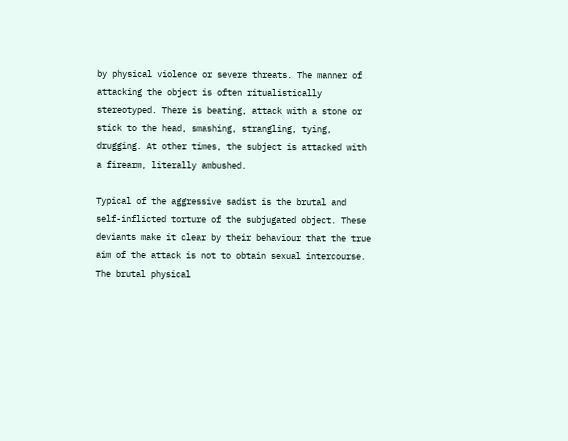by physical violence or severe threats. The manner of attacking the object is often ritualistically stereotyped. There is beating, attack with a stone or stick to the head, smashing, strangling, tying, drugging. At other times, the subject is attacked with a firearm, literally ambushed.

Typical of the aggressive sadist is the brutal and self-inflicted torture of the subjugated object. These deviants make it clear by their behaviour that the true aim of the attack is not to obtain sexual intercourse. The brutal physical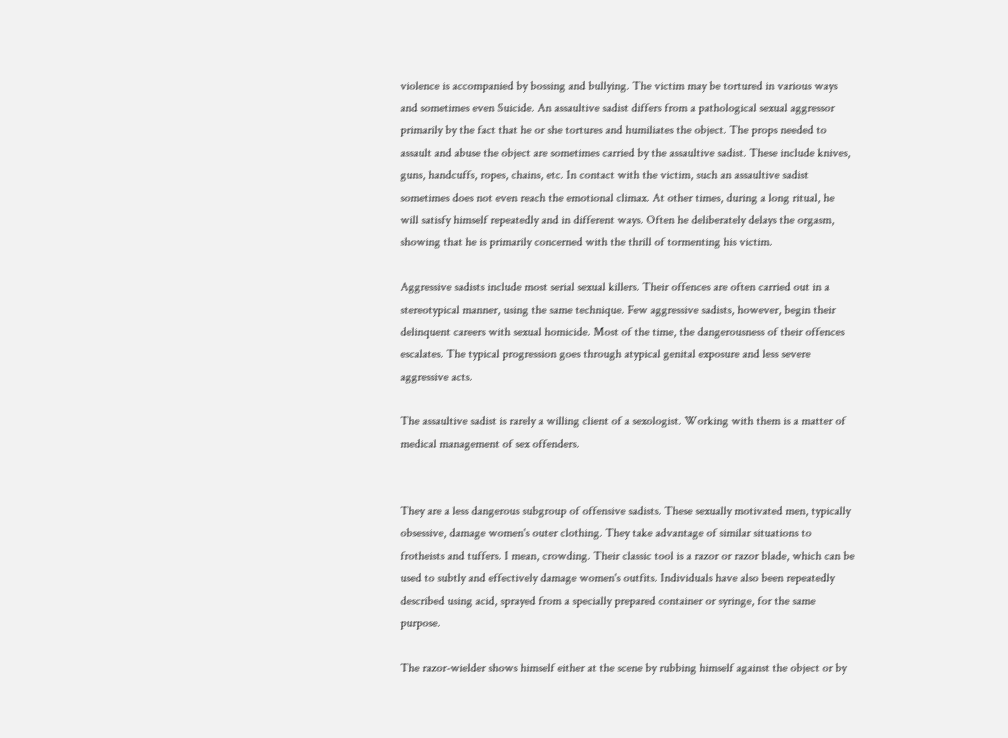violence is accompanied by bossing and bullying. The victim may be tortured in various ways and sometimes even Suicide. An assaultive sadist differs from a pathological sexual aggressor primarily by the fact that he or she tortures and humiliates the object. The props needed to assault and abuse the object are sometimes carried by the assaultive sadist. These include knives, guns, handcuffs, ropes, chains, etc. In contact with the victim, such an assaultive sadist sometimes does not even reach the emotional climax. At other times, during a long ritual, he will satisfy himself repeatedly and in different ways. Often he deliberately delays the orgasm, showing that he is primarily concerned with the thrill of tormenting his victim.

Aggressive sadists include most serial sexual killers. Their offences are often carried out in a stereotypical manner, using the same technique. Few aggressive sadists, however, begin their delinquent careers with sexual homicide. Most of the time, the dangerousness of their offences escalates. The typical progression goes through atypical genital exposure and less severe aggressive acts.

The assaultive sadist is rarely a willing client of a sexologist. Working with them is a matter of medical management of sex offenders.


They are a less dangerous subgroup of offensive sadists. These sexually motivated men, typically obsessive, damage women's outer clothing. They take advantage of similar situations to frotheists and tuffers. I mean, crowding. Their classic tool is a razor or razor blade, which can be used to subtly and effectively damage women's outfits. Individuals have also been repeatedly described using acid, sprayed from a specially prepared container or syringe, for the same purpose.

The razor-wielder shows himself either at the scene by rubbing himself against the object or by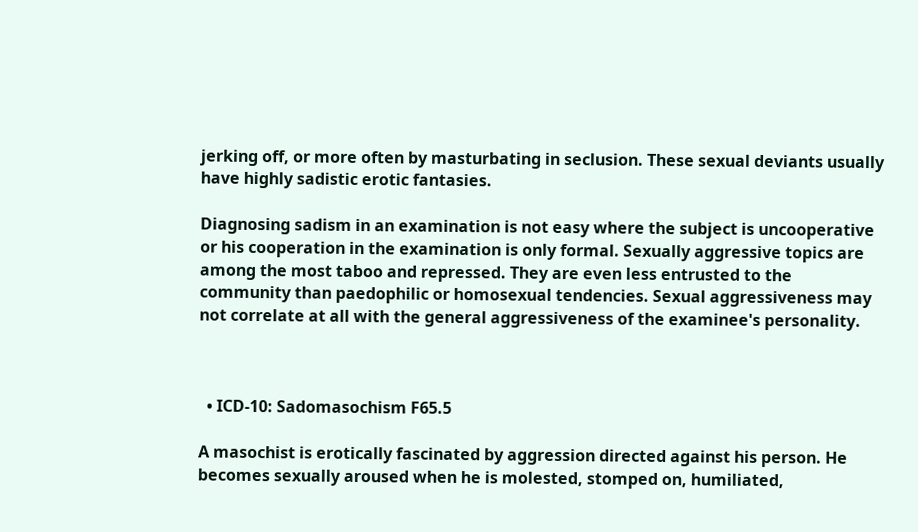jerking off, or more often by masturbating in seclusion. These sexual deviants usually have highly sadistic erotic fantasies.

Diagnosing sadism in an examination is not easy where the subject is uncooperative or his cooperation in the examination is only formal. Sexually aggressive topics are among the most taboo and repressed. They are even less entrusted to the community than paedophilic or homosexual tendencies. Sexual aggressiveness may not correlate at all with the general aggressiveness of the examinee's personality.



  • ICD-10: Sadomasochism F65.5

A masochist is erotically fascinated by aggression directed against his person. He becomes sexually aroused when he is molested, stomped on, humiliated,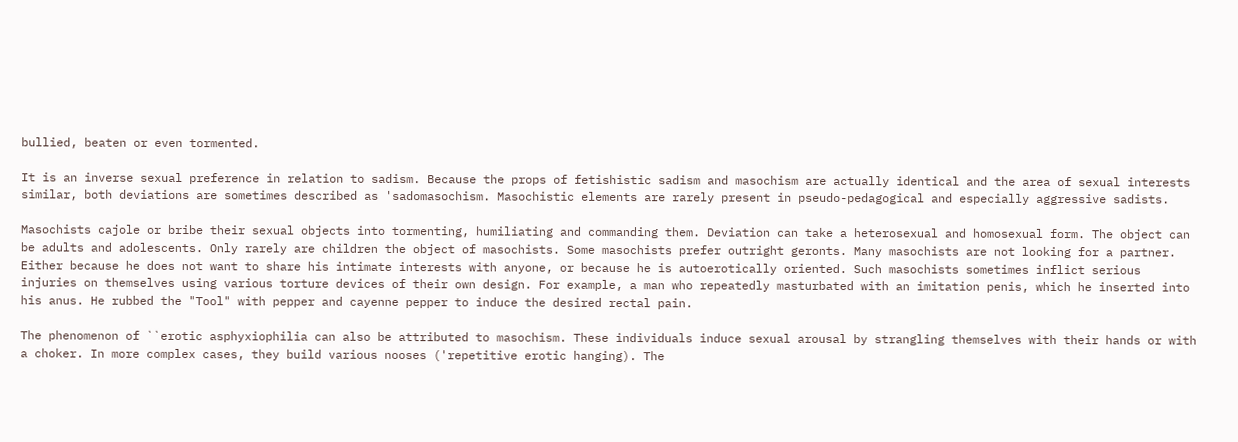bullied, beaten or even tormented.

It is an inverse sexual preference in relation to sadism. Because the props of fetishistic sadism and masochism are actually identical and the area of sexual interests similar, both deviations are sometimes described as 'sadomasochism. Masochistic elements are rarely present in pseudo-pedagogical and especially aggressive sadists.

Masochists cajole or bribe their sexual objects into tormenting, humiliating and commanding them. Deviation can take a heterosexual and homosexual form. The object can be adults and adolescents. Only rarely are children the object of masochists. Some masochists prefer outright geronts. Many masochists are not looking for a partner. Either because he does not want to share his intimate interests with anyone, or because he is autoerotically oriented. Such masochists sometimes inflict serious injuries on themselves using various torture devices of their own design. For example, a man who repeatedly masturbated with an imitation penis, which he inserted into his anus. He rubbed the "Tool" with pepper and cayenne pepper to induce the desired rectal pain.

The phenomenon of ``erotic asphyxiophilia can also be attributed to masochism. These individuals induce sexual arousal by strangling themselves with their hands or with a choker. In more complex cases, they build various nooses ('repetitive erotic hanging). The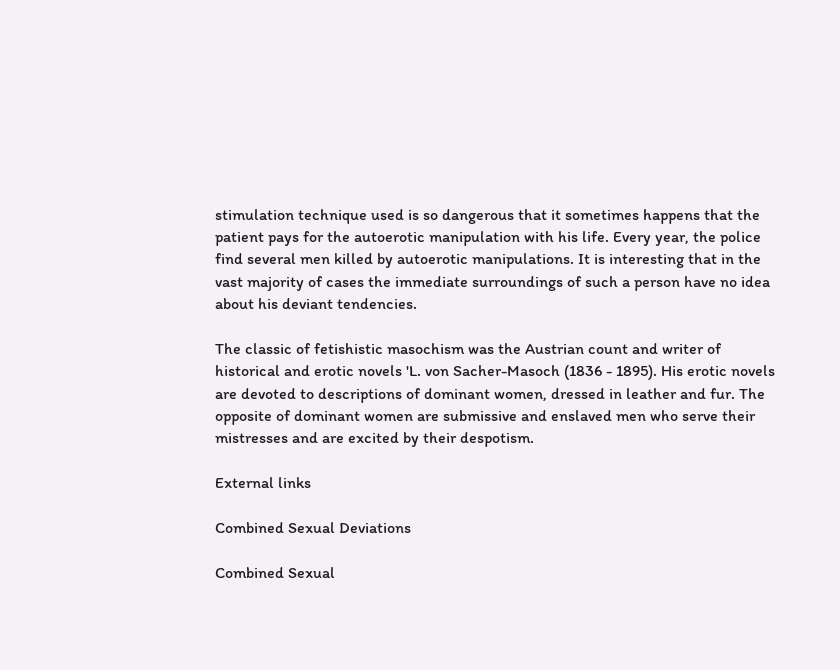stimulation technique used is so dangerous that it sometimes happens that the patient pays for the autoerotic manipulation with his life. Every year, the police find several men killed by autoerotic manipulations. It is interesting that in the vast majority of cases the immediate surroundings of such a person have no idea about his deviant tendencies.

The classic of fetishistic masochism was the Austrian count and writer of historical and erotic novels 'L. von Sacher-Masoch (1836 - 1895). His erotic novels are devoted to descriptions of dominant women, dressed in leather and fur. The opposite of dominant women are submissive and enslaved men who serve their mistresses and are excited by their despotism.

External links

Combined Sexual Deviations

Combined Sexual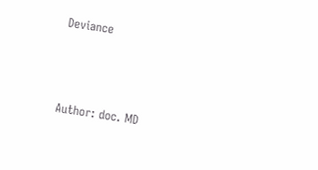Deviance



Author: doc. MD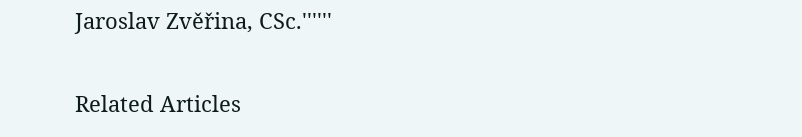Jaroslav Zvěřina, CSc.''''''

Related Articles